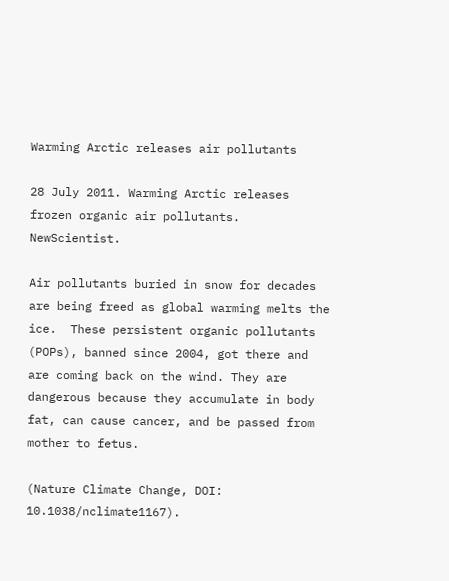Warming Arctic releases air pollutants

28 July 2011. Warming Arctic releases frozen organic air pollutants. NewScientist.

Air pollutants buried in snow for decades are being freed as global warming melts the ice.  These persistent organic pollutants (POPs), banned since 2004, got there and are coming back on the wind. They are dangerous because they accumulate in body fat, can cause cancer, and be passed from mother to fetus.

(Nature Climate Change, DOI: 10.1038/nclimate1167).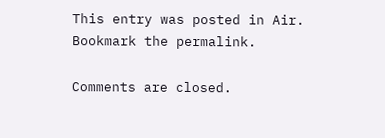This entry was posted in Air. Bookmark the permalink.

Comments are closed.